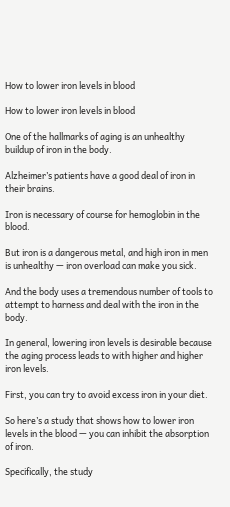How to lower iron levels in blood

How to lower iron levels in blood

One of the hallmarks of aging is an unhealthy buildup of iron in the body.

Alzheimer’s patients have a good deal of iron in their brains.

Iron is necessary of course for hemoglobin in the blood.

But iron is a dangerous metal, and high iron in men is unhealthy — iron overload can make you sick.

And the body uses a tremendous number of tools to attempt to harness and deal with the iron in the body.

In general, lowering iron levels is desirable because the aging process leads to with higher and higher iron levels.

First, you can try to avoid excess iron in your diet.

So here’s a study that shows how to lower iron levels in the blood — you can inhibit the absorption of iron.

Specifically, the study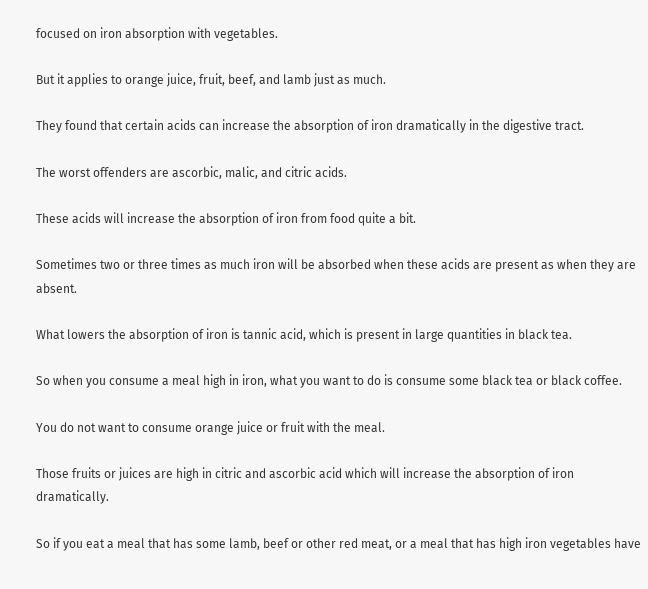focused on iron absorption with vegetables.

But it applies to orange juice, fruit, beef, and lamb just as much.

They found that certain acids can increase the absorption of iron dramatically in the digestive tract.

The worst offenders are ascorbic, malic, and citric acids.

These acids will increase the absorption of iron from food quite a bit.

Sometimes two or three times as much iron will be absorbed when these acids are present as when they are absent.

What lowers the absorption of iron is tannic acid, which is present in large quantities in black tea.

So when you consume a meal high in iron, what you want to do is consume some black tea or black coffee.

You do not want to consume orange juice or fruit with the meal.

Those fruits or juices are high in citric and ascorbic acid which will increase the absorption of iron dramatically.

So if you eat a meal that has some lamb, beef or other red meat, or a meal that has high iron vegetables have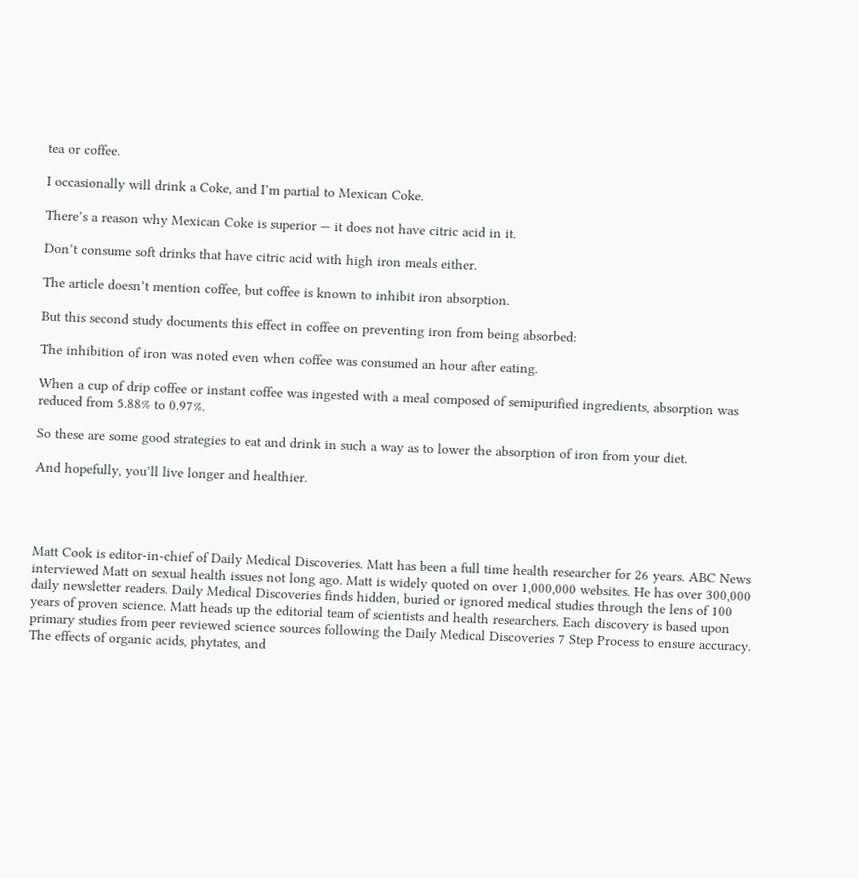tea or coffee.

I occasionally will drink a Coke, and I’m partial to Mexican Coke.

There’s a reason why Mexican Coke is superior — it does not have citric acid in it.

Don’t consume soft drinks that have citric acid with high iron meals either.

The article doesn’t mention coffee, but coffee is known to inhibit iron absorption.

But this second study documents this effect in coffee on preventing iron from being absorbed:

The inhibition of iron was noted even when coffee was consumed an hour after eating.

When a cup of drip coffee or instant coffee was ingested with a meal composed of semipurified ingredients, absorption was reduced from 5.88% to 0.97%.

So these are some good strategies to eat and drink in such a way as to lower the absorption of iron from your diet.

And hopefully, you’ll live longer and healthier.




Matt Cook is editor-in-chief of Daily Medical Discoveries. Matt has been a full time health researcher for 26 years. ABC News interviewed Matt on sexual health issues not long ago. Matt is widely quoted on over 1,000,000 websites. He has over 300,000 daily newsletter readers. Daily Medical Discoveries finds hidden, buried or ignored medical studies through the lens of 100 years of proven science. Matt heads up the editorial team of scientists and health researchers. Each discovery is based upon primary studies from peer reviewed science sources following the Daily Medical Discoveries 7 Step Process to ensure accuracy.
The effects of organic acids, phytates, and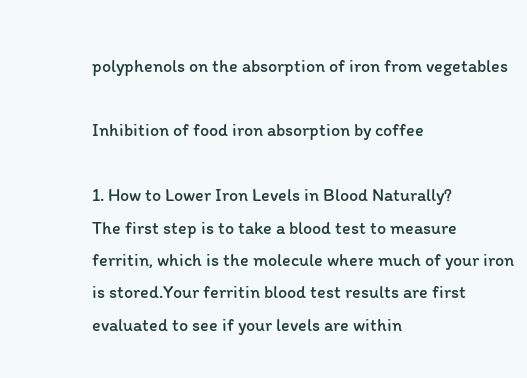polyphenols on the absorption of iron from vegetables

Inhibition of food iron absorption by coffee

1. How to Lower Iron Levels in Blood Naturally?
The first step is to take a blood test to measure ferritin, which is the molecule where much of your iron is stored.Your ferritin blood test results are first evaluated to see if your levels are within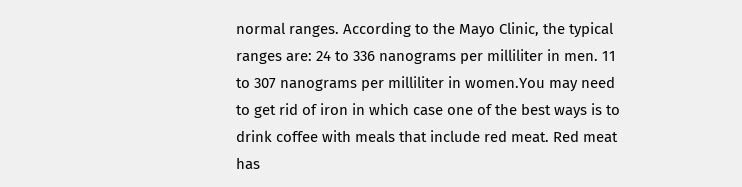normal ranges. According to the Mayo Clinic, the typical ranges are: 24 to 336 nanograms per milliliter in men. 11 to 307 nanograms per milliliter in women.You may need to get rid of iron in which case one of the best ways is to drink coffee with meals that include red meat. Red meat has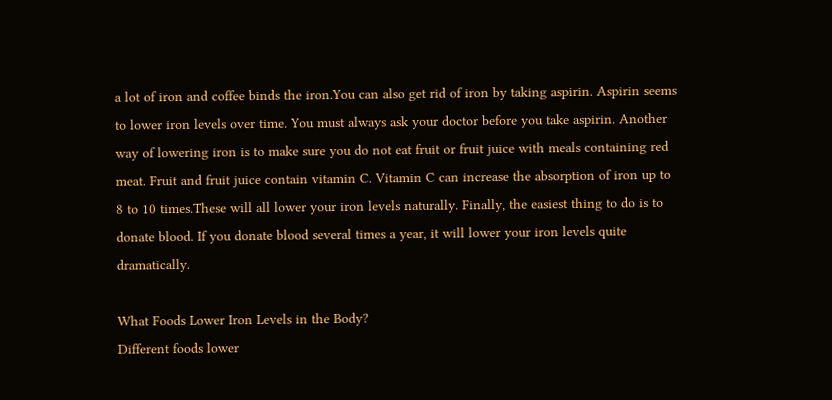a lot of iron and coffee binds the iron.You can also get rid of iron by taking aspirin. Aspirin seems to lower iron levels over time. You must always ask your doctor before you take aspirin. Another way of lowering iron is to make sure you do not eat fruit or fruit juice with meals containing red meat. Fruit and fruit juice contain vitamin C. Vitamin C can increase the absorption of iron up to 8 to 10 times.These will all lower your iron levels naturally. Finally, the easiest thing to do is to donate blood. If you donate blood several times a year, it will lower your iron levels quite dramatically.

What Foods Lower Iron Levels in the Body?
Different foods lower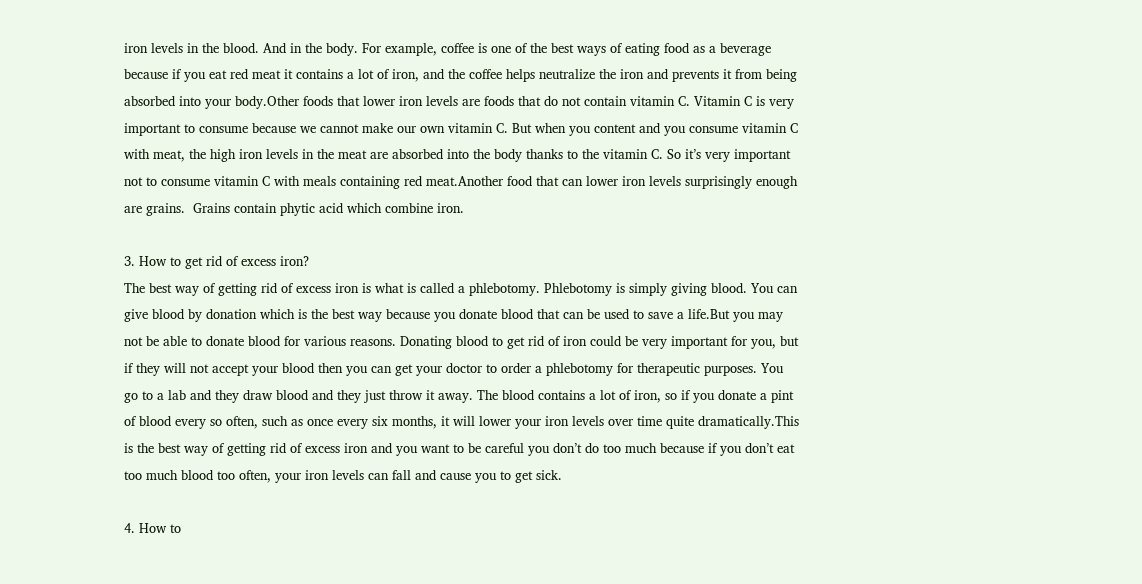iron levels in the blood. And in the body. For example, coffee is one of the best ways of eating food as a beverage because if you eat red meat it contains a lot of iron, and the coffee helps neutralize the iron and prevents it from being absorbed into your body.Other foods that lower iron levels are foods that do not contain vitamin C. Vitamin C is very important to consume because we cannot make our own vitamin C. But when you content and you consume vitamin C with meat, the high iron levels in the meat are absorbed into the body thanks to the vitamin C. So it’s very important not to consume vitamin C with meals containing red meat.Another food that can lower iron levels surprisingly enough are grains.  Grains contain phytic acid which combine iron.

3. How to get rid of excess iron?
The best way of getting rid of excess iron is what is called a phlebotomy. Phlebotomy is simply giving blood. You can give blood by donation which is the best way because you donate blood that can be used to save a life.But you may not be able to donate blood for various reasons. Donating blood to get rid of iron could be very important for you, but if they will not accept your blood then you can get your doctor to order a phlebotomy for therapeutic purposes. You go to a lab and they draw blood and they just throw it away. The blood contains a lot of iron, so if you donate a pint of blood every so often, such as once every six months, it will lower your iron levels over time quite dramatically.This is the best way of getting rid of excess iron and you want to be careful you don’t do too much because if you don’t eat too much blood too often, your iron levels can fall and cause you to get sick.

4. How to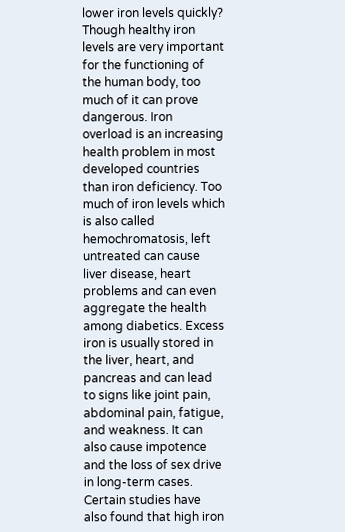lower iron levels quickly?
Though healthy iron levels are very important for the functioning of the human body, too much of it can prove dangerous. Iron overload is an increasing health problem in most developed countries than iron deficiency. Too much of iron levels which is also called hemochromatosis, left untreated can cause liver disease, heart problems and can even aggregate the health among diabetics. Excess iron is usually stored in the liver, heart, and pancreas and can lead to signs like joint pain, abdominal pain, fatigue, and weakness. It can also cause impotence and the loss of sex drive in long-term cases. Certain studies have also found that high iron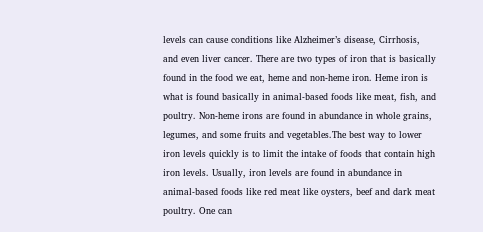levels can cause conditions like Alzheimer’s disease, Cirrhosis, and even liver cancer. There are two types of iron that is basically found in the food we eat, heme and non-heme iron. Heme iron is what is found basically in animal-based foods like meat, fish, and poultry. Non-heme irons are found in abundance in whole grains, legumes, and some fruits and vegetables.The best way to lower iron levels quickly is to limit the intake of foods that contain high iron levels. Usually, iron levels are found in abundance in animal-based foods like red meat like oysters, beef and dark meat poultry. One can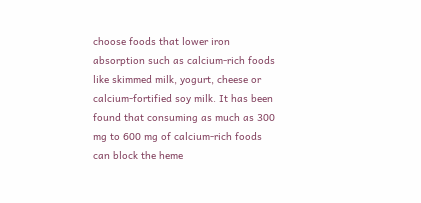choose foods that lower iron absorption such as calcium-rich foods like skimmed milk, yogurt, cheese or calcium-fortified soy milk. It has been found that consuming as much as 300 mg to 600 mg of calcium-rich foods can block the heme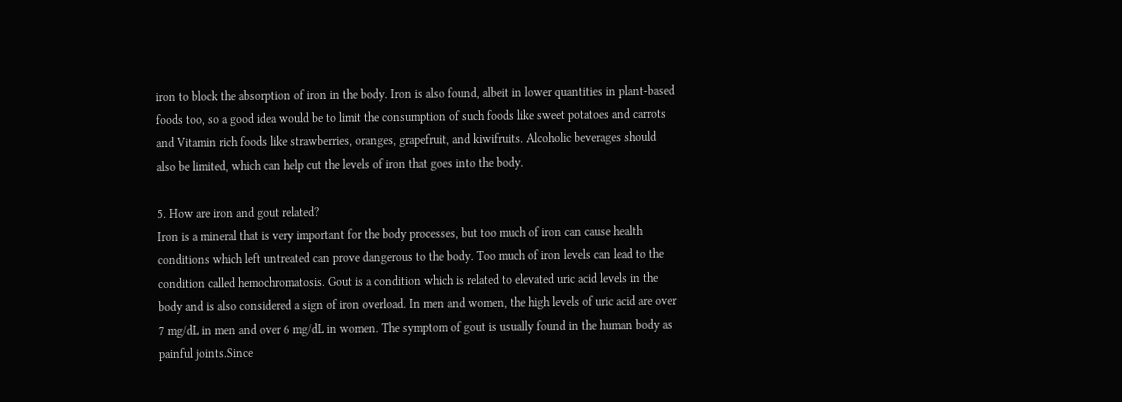iron to block the absorption of iron in the body. Iron is also found, albeit in lower quantities in plant-based foods too, so a good idea would be to limit the consumption of such foods like sweet potatoes and carrots and Vitamin rich foods like strawberries, oranges, grapefruit, and kiwifruits. Alcoholic beverages should also be limited, which can help cut the levels of iron that goes into the body.

5. How are iron and gout related?
Iron is a mineral that is very important for the body processes, but too much of iron can cause health conditions which left untreated can prove dangerous to the body. Too much of iron levels can lead to the condition called hemochromatosis. Gout is a condition which is related to elevated uric acid levels in the body and is also considered a sign of iron overload. In men and women, the high levels of uric acid are over 7 mg/dL in men and over 6 mg/dL in women. The symptom of gout is usually found in the human body as painful joints.Since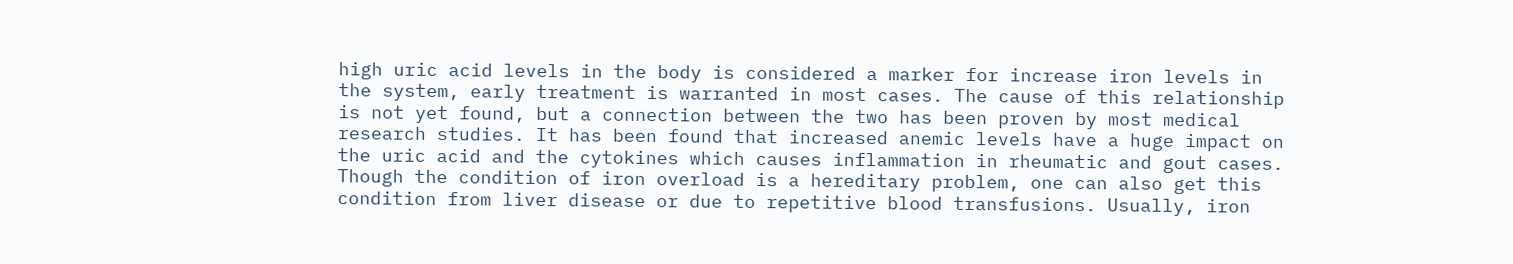high uric acid levels in the body is considered a marker for increase iron levels in the system, early treatment is warranted in most cases. The cause of this relationship is not yet found, but a connection between the two has been proven by most medical research studies. It has been found that increased anemic levels have a huge impact on the uric acid and the cytokines which causes inflammation in rheumatic and gout cases. Though the condition of iron overload is a hereditary problem, one can also get this condition from liver disease or due to repetitive blood transfusions. Usually, iron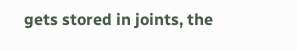gets stored in joints, the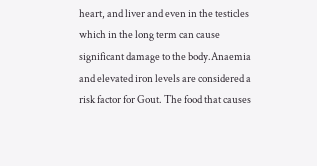heart, and liver and even in the testicles which in the long term can cause significant damage to the body.Anaemia and elevated iron levels are considered a risk factor for Gout. The food that causes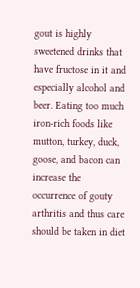gout is highly sweetened drinks that have fructose in it and especially alcohol and beer. Eating too much iron-rich foods like mutton, turkey, duck, goose, and bacon can increase the occurrence of gouty arthritis and thus care should be taken in diet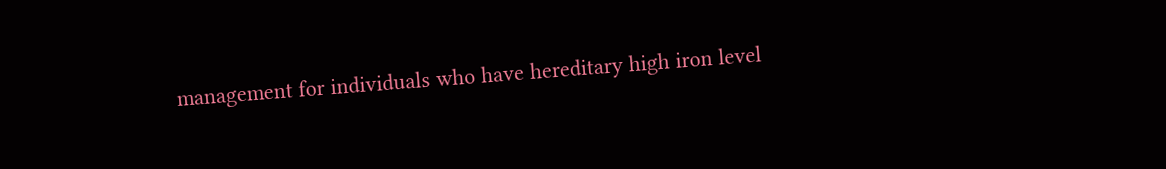management for individuals who have hereditary high iron level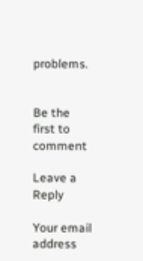problems.


Be the first to comment

Leave a Reply

Your email address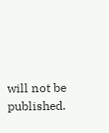will not be published.